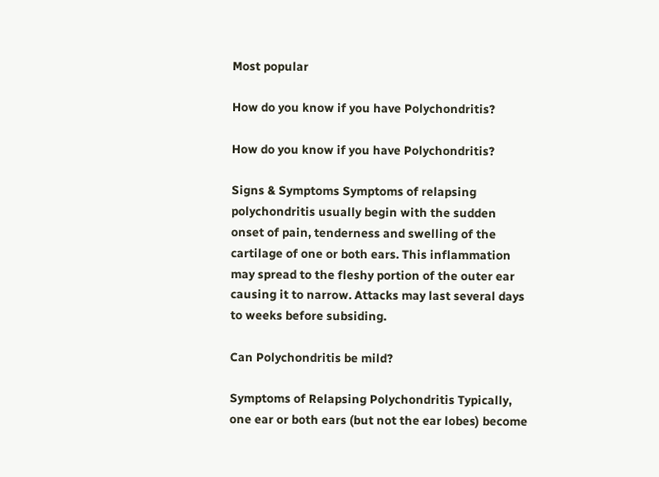Most popular

How do you know if you have Polychondritis?

How do you know if you have Polychondritis?

Signs & Symptoms Symptoms of relapsing polychondritis usually begin with the sudden onset of pain, tenderness and swelling of the cartilage of one or both ears. This inflammation may spread to the fleshy portion of the outer ear causing it to narrow. Attacks may last several days to weeks before subsiding.

Can Polychondritis be mild?

Symptoms of Relapsing Polychondritis Typically, one ear or both ears (but not the ear lobes) become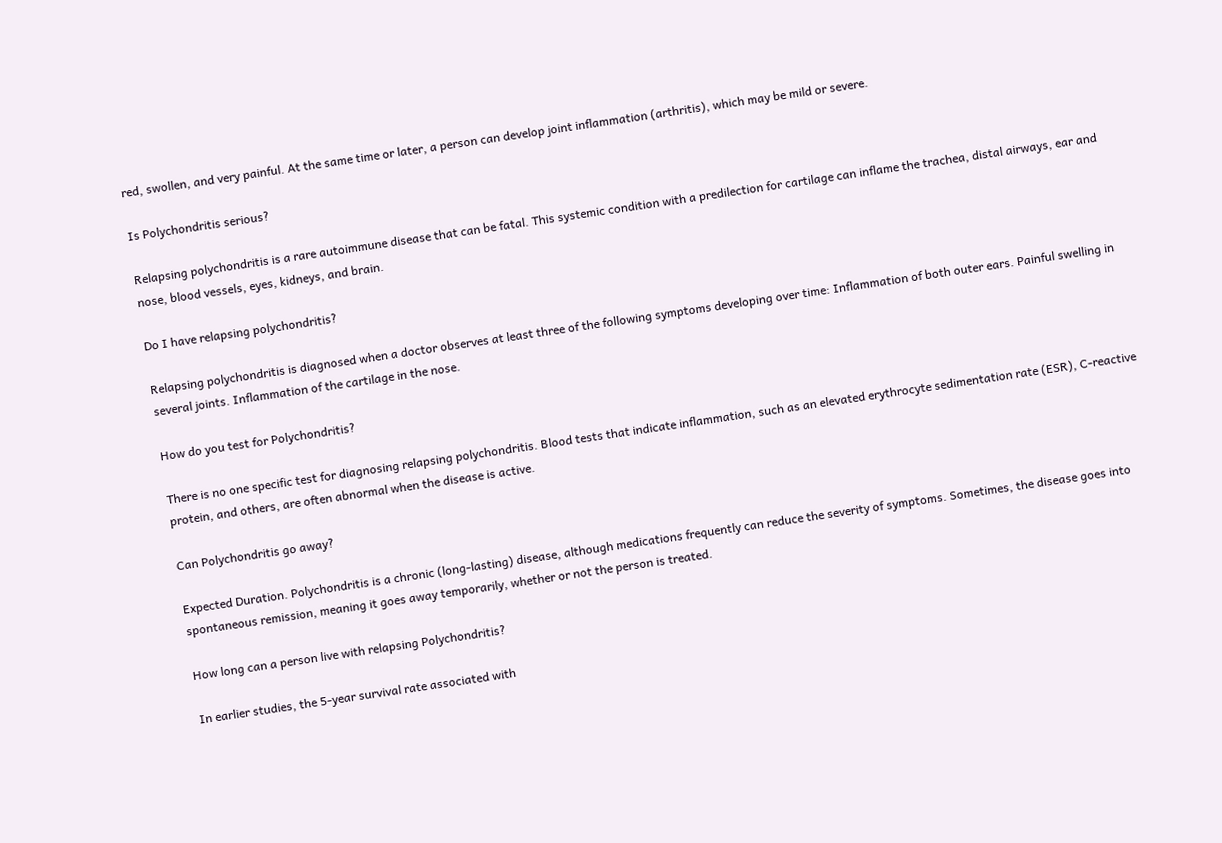red, swollen, and very painful. At the same time or later, a person can develop joint inflammation (arthritis), which may be mild or severe.

Is Polychondritis serious?

Relapsing polychondritis is a rare autoimmune disease that can be fatal. This systemic condition with a predilection for cartilage can inflame the trachea, distal airways, ear and nose, blood vessels, eyes, kidneys, and brain.

Do I have relapsing polychondritis?

Relapsing polychondritis is diagnosed when a doctor observes at least three of the following symptoms developing over time: Inflammation of both outer ears. Painful swelling in several joints. Inflammation of the cartilage in the nose.

How do you test for Polychondritis?

There is no one specific test for diagnosing relapsing polychondritis. Blood tests that indicate inflammation, such as an elevated erythrocyte sedimentation rate (ESR), C-reactive protein, and others, are often abnormal when the disease is active.

Can Polychondritis go away?

Expected Duration. Polychondritis is a chronic (long-lasting) disease, although medications frequently can reduce the severity of symptoms. Sometimes, the disease goes into spontaneous remission, meaning it goes away temporarily, whether or not the person is treated.

How long can a person live with relapsing Polychondritis?

In earlier studies, the 5-year survival rate associated with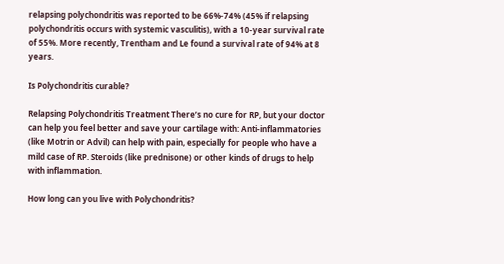relapsing polychondritis was reported to be 66%-74% (45% if relapsing polychondritis occurs with systemic vasculitis), with a 10-year survival rate of 55%. More recently, Trentham and Le found a survival rate of 94% at 8 years.

Is Polychondritis curable?

Relapsing Polychondritis Treatment There’s no cure for RP, but your doctor can help you feel better and save your cartilage with: Anti-inflammatories (like Motrin or Advil) can help with pain, especially for people who have a mild case of RP. Steroids (like prednisone) or other kinds of drugs to help with inflammation.

How long can you live with Polychondritis?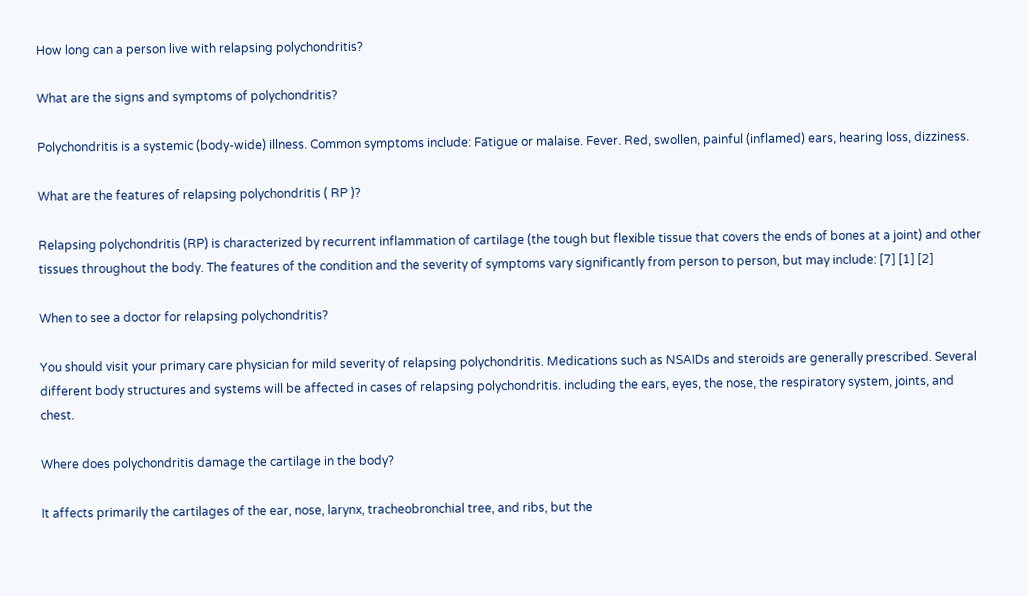How long can a person live with relapsing polychondritis?

What are the signs and symptoms of polychondritis?

Polychondritis is a systemic (body-wide) illness. Common symptoms include: Fatigue or malaise. Fever. Red, swollen, painful (inflamed) ears, hearing loss, dizziness.

What are the features of relapsing polychondritis ( RP )?

Relapsing polychondritis (RP) is characterized by recurrent inflammation of cartilage (the tough but flexible tissue that covers the ends of bones at a joint) and other tissues throughout the body. The features of the condition and the severity of symptoms vary significantly from person to person, but may include: [7] [1] [2]

When to see a doctor for relapsing polychondritis?

You should visit your primary care physician for mild severity of relapsing polychondritis. Medications such as NSAIDs and steroids are generally prescribed. Several different body structures and systems will be affected in cases of relapsing polychondritis. including the ears, eyes, the nose, the respiratory system, joints, and chest.

Where does polychondritis damage the cartilage in the body?

It affects primarily the cartilages of the ear, nose, larynx, tracheobronchial tree, and ribs, but the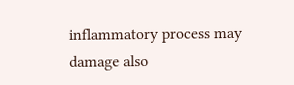inflammatory process may damage also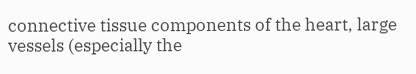connective tissue components of the heart, large vessels (especially the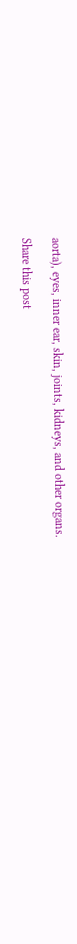aorta), eyes, inner ear, skin, joints, kidneys, and other organs.

Share this post